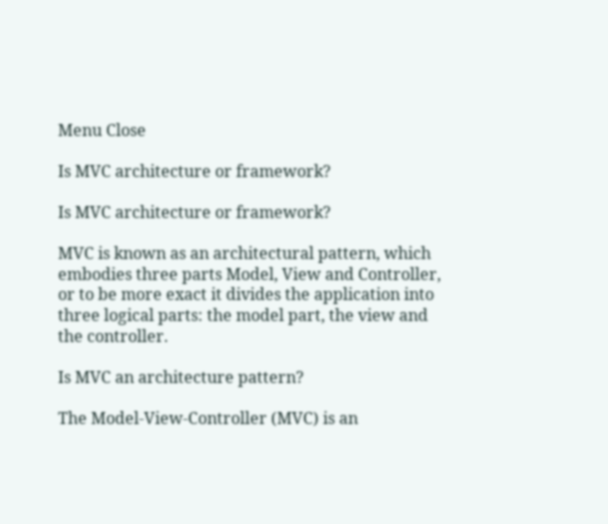Menu Close

Is MVC architecture or framework?

Is MVC architecture or framework?

MVC is known as an architectural pattern, which embodies three parts Model, View and Controller, or to be more exact it divides the application into three logical parts: the model part, the view and the controller.

Is MVC an architecture pattern?

The Model-View-Controller (MVC) is an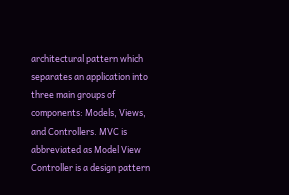architectural pattern which separates an application into three main groups of components: Models, Views, and Controllers. MVC is abbreviated as Model View Controller is a design pattern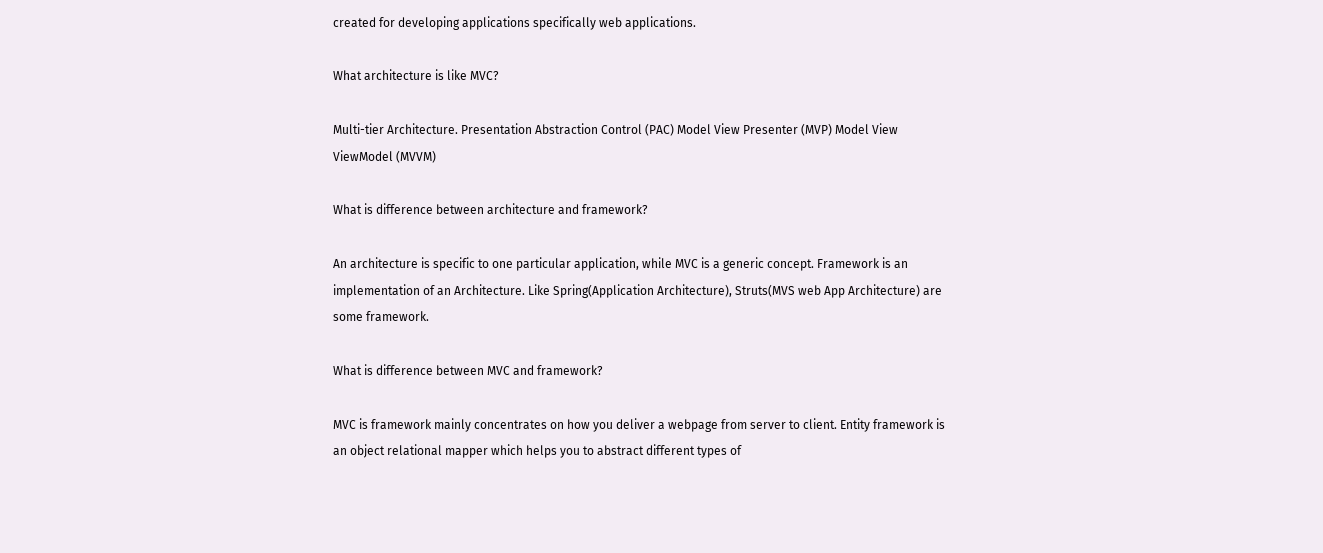created for developing applications specifically web applications.

What architecture is like MVC?

Multi-tier Architecture. Presentation Abstraction Control (PAC) Model View Presenter (MVP) Model View ViewModel (MVVM)

What is difference between architecture and framework?

An architecture is specific to one particular application, while MVC is a generic concept. Framework is an implementation of an Architecture. Like Spring(Application Architecture), Struts(MVS web App Architecture) are some framework.

What is difference between MVC and framework?

MVC is framework mainly concentrates on how you deliver a webpage from server to client. Entity framework is an object relational mapper which helps you to abstract different types of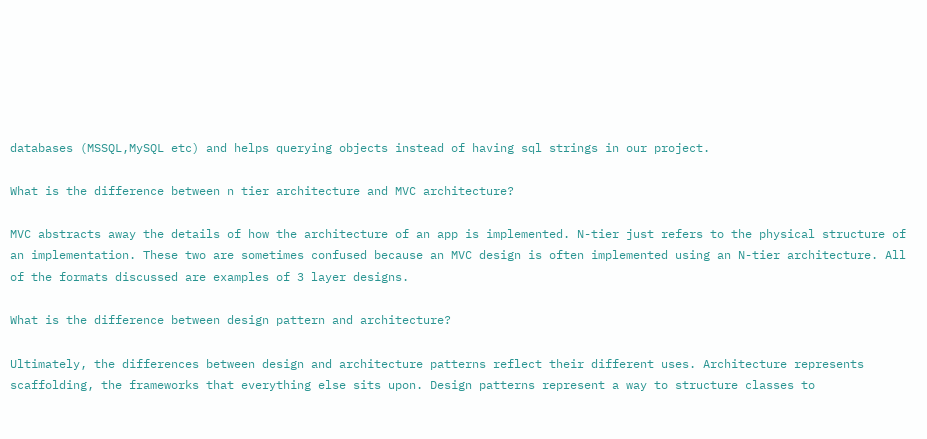databases (MSSQL,MySQL etc) and helps querying objects instead of having sql strings in our project.

What is the difference between n tier architecture and MVC architecture?

MVC abstracts away the details of how the architecture of an app is implemented. N-tier just refers to the physical structure of an implementation. These two are sometimes confused because an MVC design is often implemented using an N-tier architecture. All of the formats discussed are examples of 3 layer designs.

What is the difference between design pattern and architecture?

Ultimately, the differences between design and architecture patterns reflect their different uses. Architecture represents scaffolding, the frameworks that everything else sits upon. Design patterns represent a way to structure classes to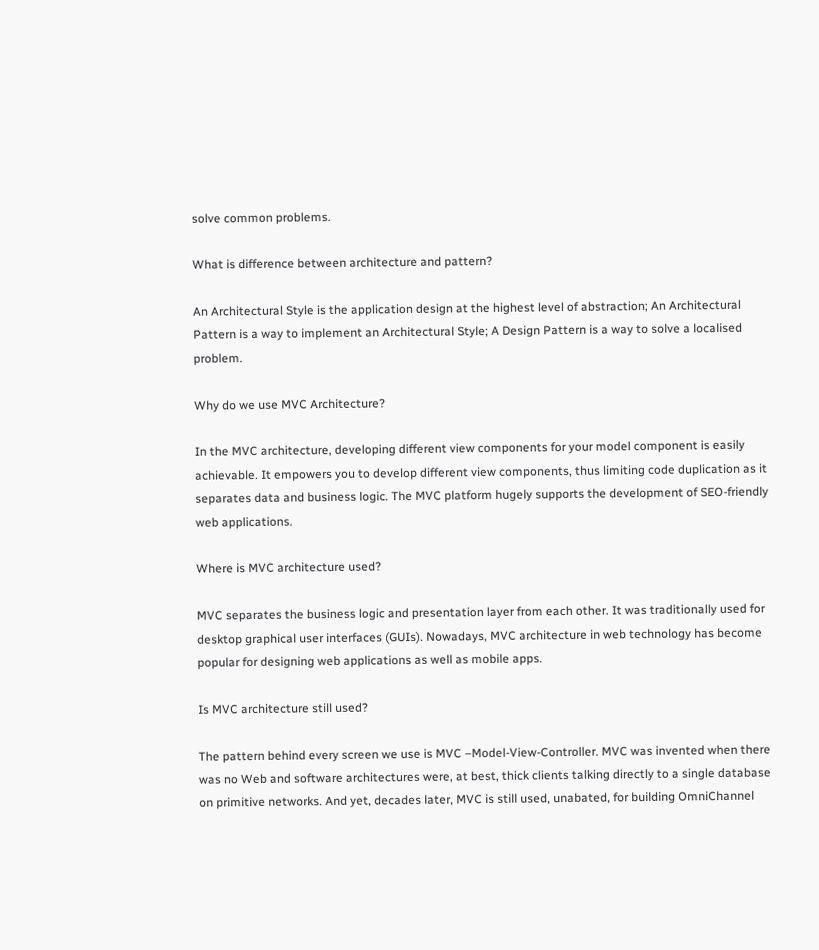solve common problems.

What is difference between architecture and pattern?

An Architectural Style is the application design at the highest level of abstraction; An Architectural Pattern is a way to implement an Architectural Style; A Design Pattern is a way to solve a localised problem.

Why do we use MVC Architecture?

In the MVC architecture, developing different view components for your model component is easily achievable. It empowers you to develop different view components, thus limiting code duplication as it separates data and business logic. The MVC platform hugely supports the development of SEO-friendly web applications.

Where is MVC architecture used?

MVC separates the business logic and presentation layer from each other. It was traditionally used for desktop graphical user interfaces (GUIs). Nowadays, MVC architecture in web technology has become popular for designing web applications as well as mobile apps.

Is MVC architecture still used?

The pattern behind every screen we use is MVC –Model-View-Controller. MVC was invented when there was no Web and software architectures were, at best, thick clients talking directly to a single database on primitive networks. And yet, decades later, MVC is still used, unabated, for building OmniChannel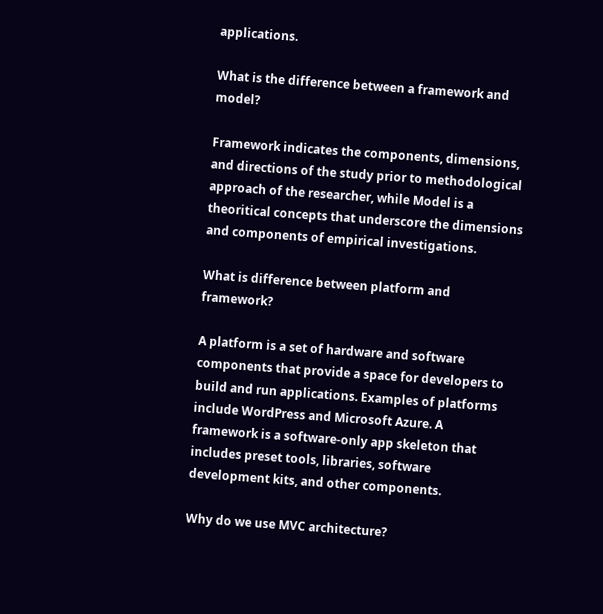applications.

What is the difference between a framework and model?

Framework indicates the components, dimensions, and directions of the study prior to methodological approach of the researcher, while Model is a theoritical concepts that underscore the dimensions and components of empirical investigations.

What is difference between platform and framework?

A platform is a set of hardware and software components that provide a space for developers to build and run applications. Examples of platforms include WordPress and Microsoft Azure. A framework is a software-only app skeleton that includes preset tools, libraries, software development kits, and other components.

Why do we use MVC architecture?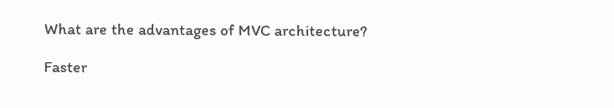What are the advantages of MVC architecture?

Faster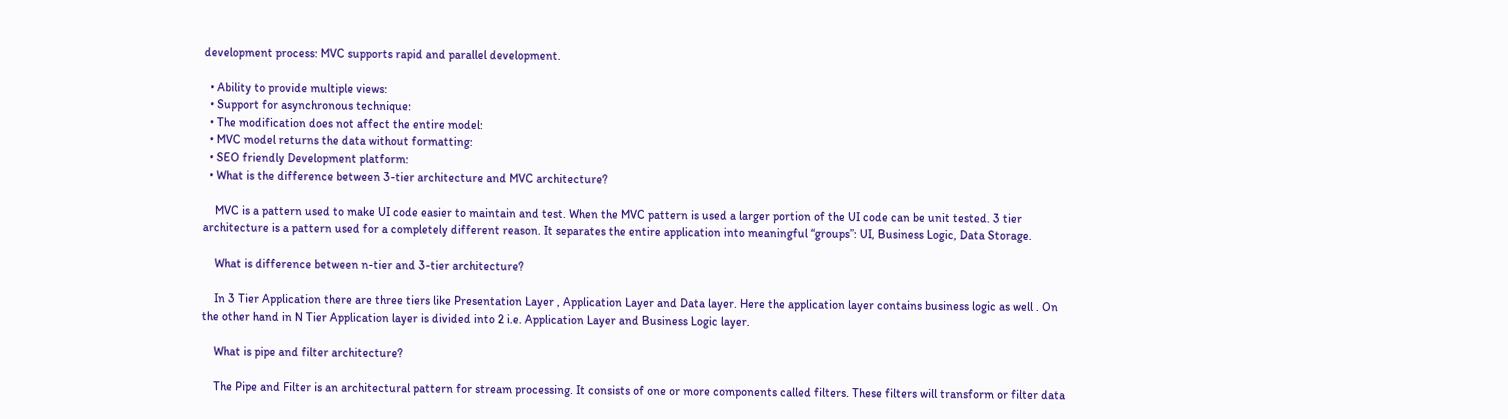development process: MVC supports rapid and parallel development.

  • Ability to provide multiple views:
  • Support for asynchronous technique:
  • The modification does not affect the entire model:
  • MVC model returns the data without formatting:
  • SEO friendly Development platform:
  • What is the difference between 3-tier architecture and MVC architecture?

    MVC is a pattern used to make UI code easier to maintain and test. When the MVC pattern is used a larger portion of the UI code can be unit tested. 3 tier architecture is a pattern used for a completely different reason. It separates the entire application into meaningful “groups”: UI, Business Logic, Data Storage.

    What is difference between n-tier and 3-tier architecture?

    In 3 Tier Application there are three tiers like Presentation Layer , Application Layer and Data layer. Here the application layer contains business logic as well . On the other hand in N Tier Application layer is divided into 2 i.e. Application Layer and Business Logic layer.

    What is pipe and filter architecture?

    The Pipe and Filter is an architectural pattern for stream processing. It consists of one or more components called filters. These filters will transform or filter data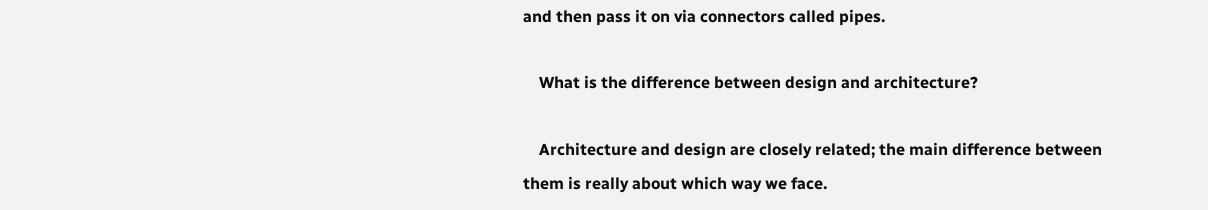and then pass it on via connectors called pipes.

    What is the difference between design and architecture?

    Architecture and design are closely related; the main difference between them is really about which way we face.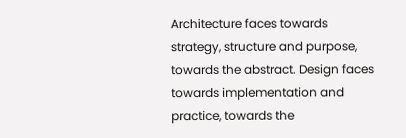Architecture faces towards strategy, structure and purpose, towards the abstract. Design faces towards implementation and practice, towards the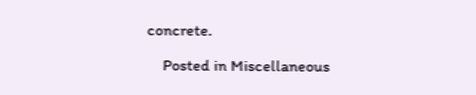concrete.

    Posted in Miscellaneous